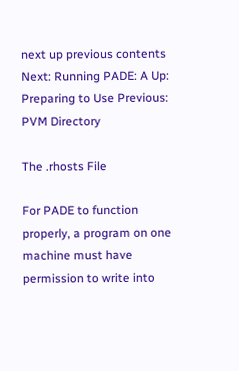next up previous contents
Next: Running PADE: A Up: Preparing to Use Previous: PVM Directory

The .rhosts File

For PADE to function properly, a program on one machine must have permission to write into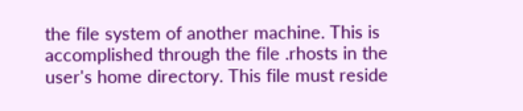the file system of another machine. This is accomplished through the file .rhosts in the user's home directory. This file must reside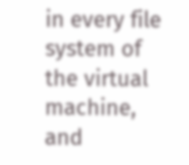in every file system of the virtual machine, and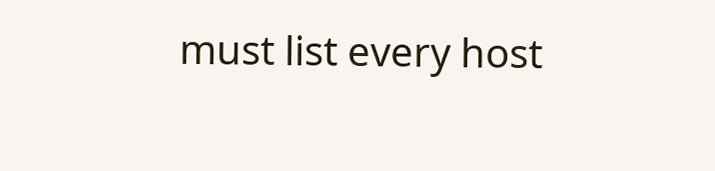must list every host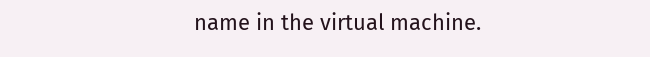name in the virtual machine.